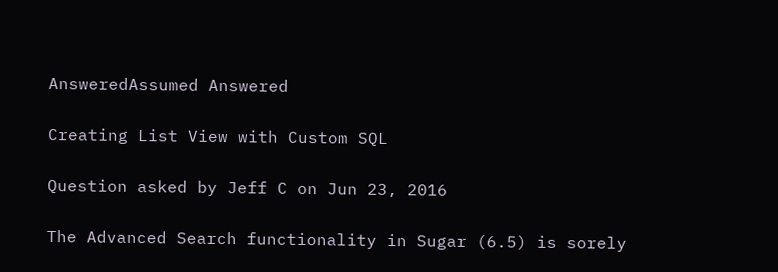AnsweredAssumed Answered

Creating List View with Custom SQL

Question asked by Jeff C on Jun 23, 2016

The Advanced Search functionality in Sugar (6.5) is sorely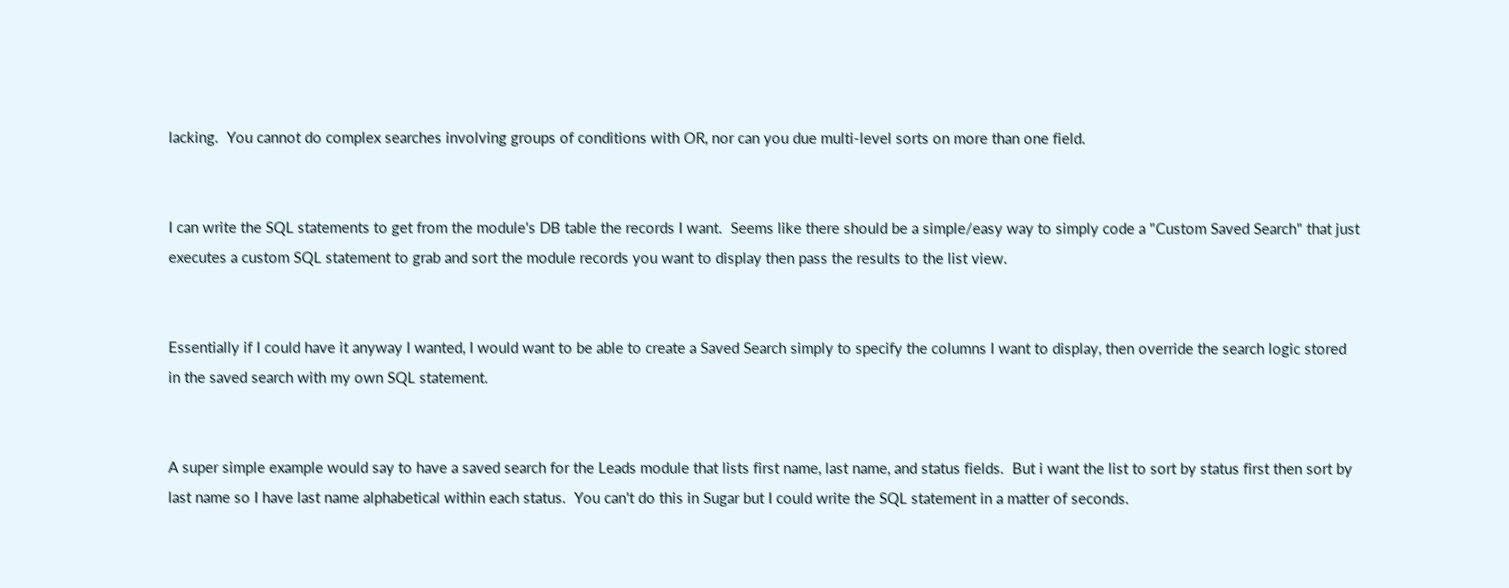lacking.  You cannot do complex searches involving groups of conditions with OR, nor can you due multi-level sorts on more than one field.


I can write the SQL statements to get from the module's DB table the records I want.  Seems like there should be a simple/easy way to simply code a "Custom Saved Search" that just executes a custom SQL statement to grab and sort the module records you want to display then pass the results to the list view.


Essentially if I could have it anyway I wanted, I would want to be able to create a Saved Search simply to specify the columns I want to display, then override the search logic stored in the saved search with my own SQL statement.


A super simple example would say to have a saved search for the Leads module that lists first name, last name, and status fields.  But i want the list to sort by status first then sort by last name so I have last name alphabetical within each status.  You can't do this in Sugar but I could write the SQL statement in a matter of seconds.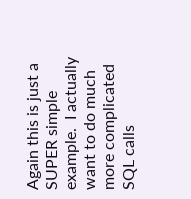Again this is just a SUPER simple example.  I actually want to do much more complicated SQL calls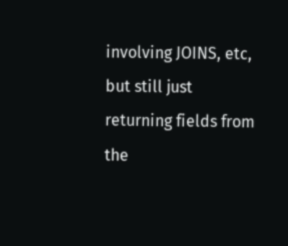involving JOINS, etc, but still just returning fields from the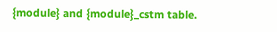{module} and {module}_cstm table.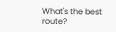What's the best route?